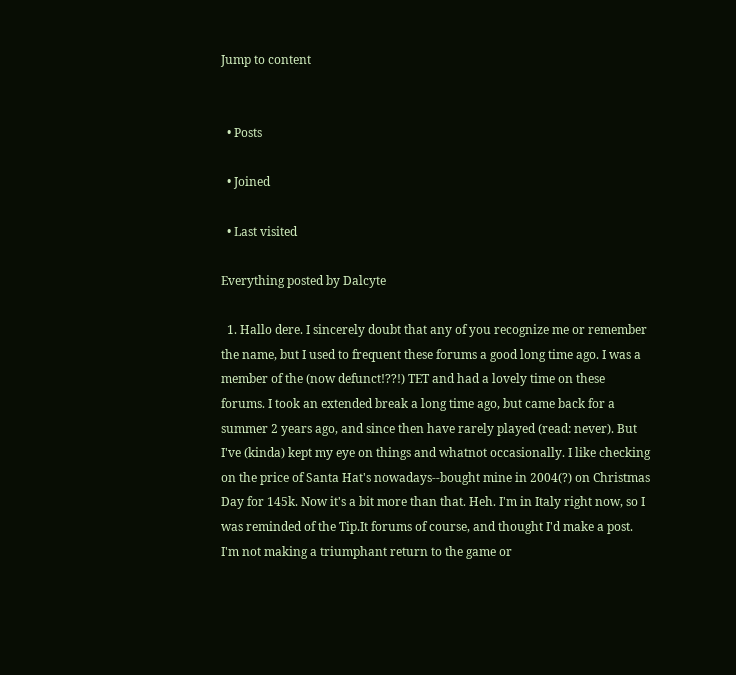Jump to content


  • Posts

  • Joined

  • Last visited

Everything posted by Dalcyte

  1. Hallo dere. I sincerely doubt that any of you recognize me or remember the name, but I used to frequent these forums a good long time ago. I was a member of the (now defunct!??!) TET and had a lovely time on these forums. I took an extended break a long time ago, but came back for a summer 2 years ago, and since then have rarely played (read: never). But I've (kinda) kept my eye on things and whatnot occasionally. I like checking on the price of Santa Hat's nowadays--bought mine in 2004(?) on Christmas Day for 145k. Now it's a bit more than that. Heh. I'm in Italy right now, so I was reminded of the Tip.It forums of course, and thought I'd make a post. I'm not making a triumphant return to the game or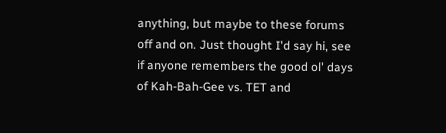anything, but maybe to these forums off and on. Just thought I'd say hi, see if anyone remembers the good ol' days of Kah-Bah-Gee vs. TET and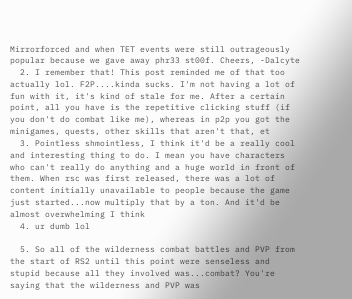Mirrorforced and when TET events were still outrageously popular because we gave away phr33 st00f. Cheers, -Dalcyte
  2. I remember that! This post reminded me of that too actually lol. F2P....kinda sucks. I'm not having a lot of fun with it, it's kind of stale for me. After a certain point, all you have is the repetitive clicking stuff (if you don't do combat like me), whereas in p2p you got the minigames, quests, other skills that aren't that, et
  3. Pointless shmointless, I think it'd be a really cool and interesting thing to do. I mean you have characters who can't really do anything and a huge world in front of them. When rsc was first released, there was a lot of content initially unavailable to people because the game just started...now multiply that by a ton. And it'd be almost overwhelming I think
  4. ur dumb lol

  5. So all of the wilderness combat battles and PVP from the start of RS2 until this point were senseless and stupid because all they involved was...combat? You're saying that the wilderness and PVP was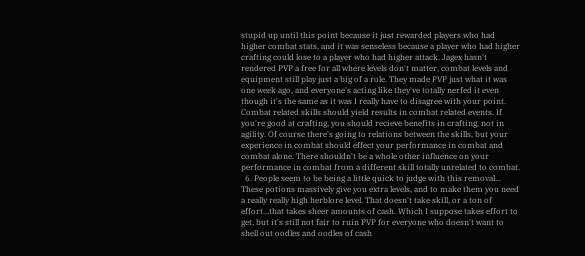stupid up until this point because it just rewarded players who had higher combat stats, and it was senseless because a player who had higher crafting could lose to a player who had higher attack. Jagex hasn't rendered PVP a free for all where levels don't matter, combat levels and equipment still play just a big of a role. They made PVP just what it was one week ago, and everyone's acting like they've totally nerfed it even though it's the same as it was I really have to disagree with your point. Combat related skills should yield results in combat related events. If you're good at crafting, you should recieve benefits in crafting, not in agility. Of course there's going to relations between the skills, but your experience in combat should effect your performance in combat and combat alone. There shouldn't be a whole other influence on your performance in combat from a different skill totally unrelated to combat.
  6. People seem to be being a little quick to judge with this removal... These potions massively give you extra levels, and to make them you need a really really high herblore level. That doesn't take skill, or a ton of effort...that takes sheer amounts of cash. Which I suppose takes effort to get, but it's still not fair to ruin PVP for everyone who doesn't want to shell out oodles and oodles of cash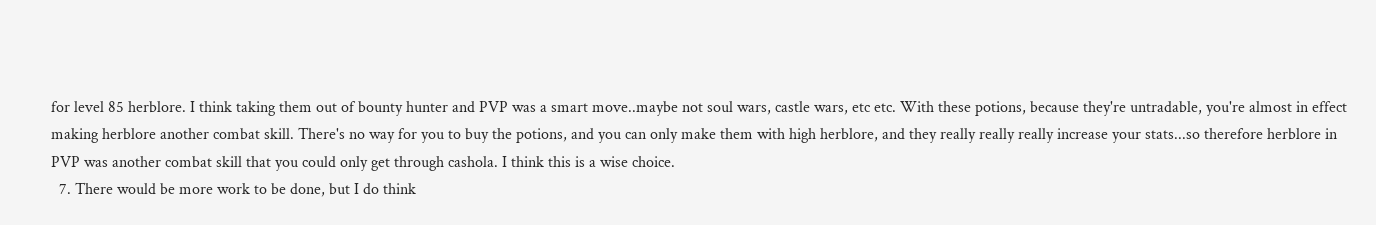for level 85 herblore. I think taking them out of bounty hunter and PVP was a smart move..maybe not soul wars, castle wars, etc etc. With these potions, because they're untradable, you're almost in effect making herblore another combat skill. There's no way for you to buy the potions, and you can only make them with high herblore, and they really really really increase your stats...so therefore herblore in PVP was another combat skill that you could only get through cashola. I think this is a wise choice.
  7. There would be more work to be done, but I do think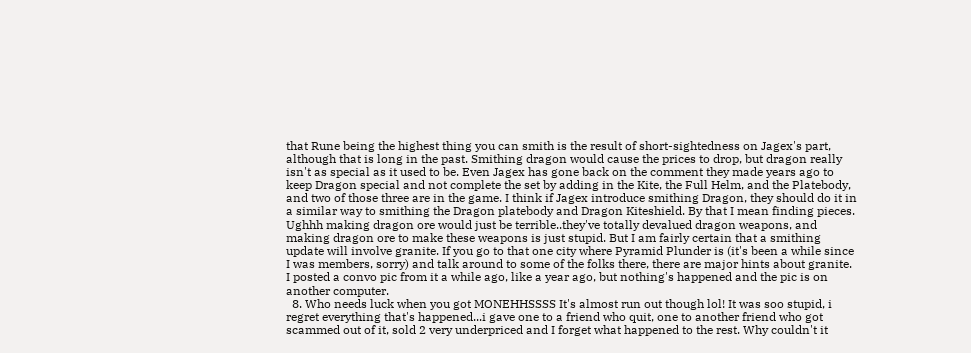that Rune being the highest thing you can smith is the result of short-sightedness on Jagex's part, although that is long in the past. Smithing dragon would cause the prices to drop, but dragon really isn't as special as it used to be. Even Jagex has gone back on the comment they made years ago to keep Dragon special and not complete the set by adding in the Kite, the Full Helm, and the Platebody, and two of those three are in the game. I think if Jagex introduce smithing Dragon, they should do it in a similar way to smithing the Dragon platebody and Dragon Kiteshield. By that I mean finding pieces. Ughhh making dragon ore would just be terrible..they've totally devalued dragon weapons, and making dragon ore to make these weapons is just stupid. But I am fairly certain that a smithing update will involve granite. If you go to that one city where Pyramid Plunder is (it's been a while since I was members, sorry) and talk around to some of the folks there, there are major hints about granite. I posted a convo pic from it a while ago, like a year ago, but nothing's happened and the pic is on another computer.
  8. Who needs luck when you got MONEHHSSSS It's almost run out though lol! It was soo stupid, i regret everything that's happened...i gave one to a friend who quit, one to another friend who got scammed out of it, sold 2 very underpriced and I forget what happened to the rest. Why couldn't it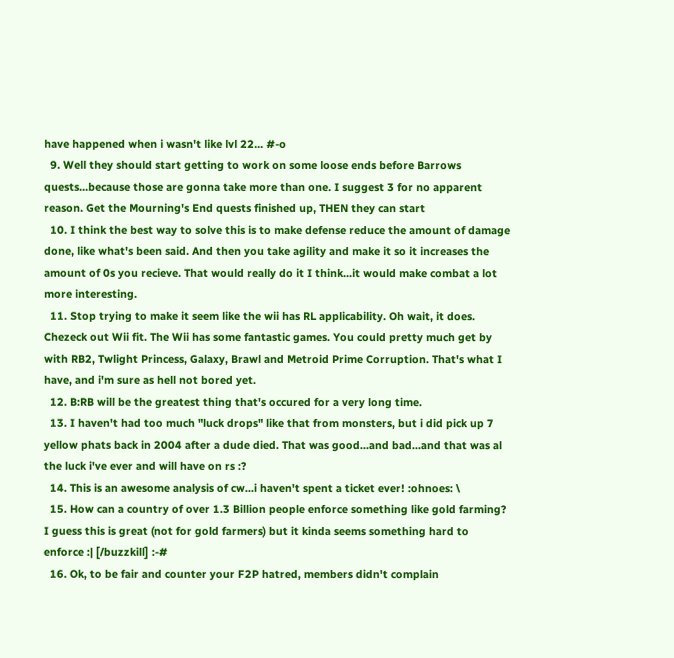have happened when i wasn't like lvl 22... #-o
  9. Well they should start getting to work on some loose ends before Barrows quests...because those are gonna take more than one. I suggest 3 for no apparent reason. Get the Mourning's End quests finished up, THEN they can start
  10. I think the best way to solve this is to make defense reduce the amount of damage done, like what's been said. And then you take agility and make it so it increases the amount of 0s you recieve. That would really do it I think...it would make combat a lot more interesting.
  11. Stop trying to make it seem like the wii has RL applicability. Oh wait, it does. Chezeck out Wii fit. The Wii has some fantastic games. You could pretty much get by with RB2, Twlight Princess, Galaxy, Brawl and Metroid Prime Corruption. That's what I have, and i'm sure as hell not bored yet.
  12. B:RB will be the greatest thing that's occured for a very long time.
  13. I haven't had too much "luck drops" like that from monsters, but i did pick up 7 yellow phats back in 2004 after a dude died. That was good...and bad...and that was al the luck i've ever and will have on rs :?
  14. This is an awesome analysis of cw...i haven't spent a ticket ever! :ohnoes: \
  15. How can a country of over 1.3 Billion people enforce something like gold farming? I guess this is great (not for gold farmers) but it kinda seems something hard to enforce :| [/buzzkill] :-#
  16. Ok, to be fair and counter your F2P hatred, members didn't complain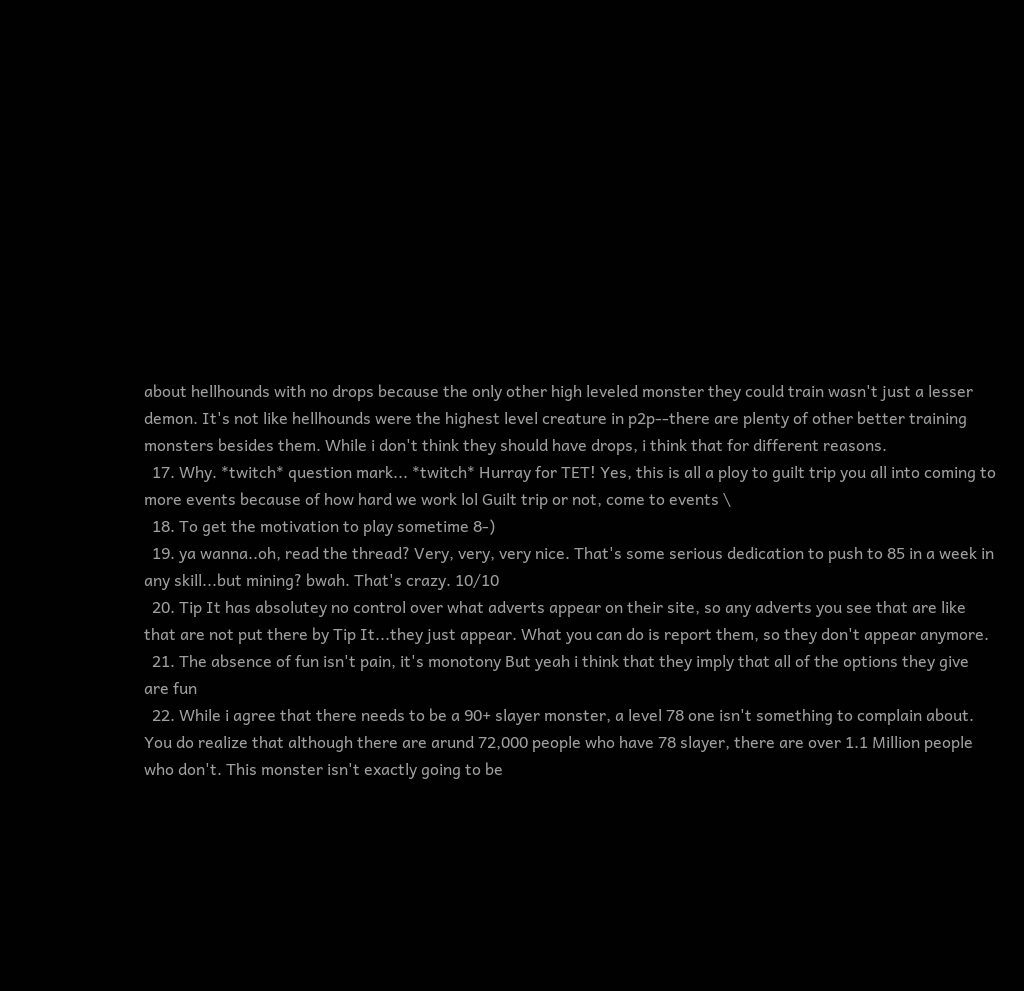about hellhounds with no drops because the only other high leveled monster they could train wasn't just a lesser demon. It's not like hellhounds were the highest level creature in p2p--there are plenty of other better training monsters besides them. While i don't think they should have drops, i think that for different reasons.
  17. Why. *twitch* question mark... *twitch* Hurray for TET! Yes, this is all a ploy to guilt trip you all into coming to more events because of how hard we work lol Guilt trip or not, come to events \
  18. To get the motivation to play sometime 8-)
  19. ya wanna..oh, read the thread? Very, very, very nice. That's some serious dedication to push to 85 in a week in any skill...but mining? bwah. That's crazy. 10/10
  20. Tip It has absolutey no control over what adverts appear on their site, so any adverts you see that are like that are not put there by Tip It...they just appear. What you can do is report them, so they don't appear anymore.
  21. The absence of fun isn't pain, it's monotony But yeah i think that they imply that all of the options they give are fun
  22. While i agree that there needs to be a 90+ slayer monster, a level 78 one isn't something to complain about. You do realize that although there are arund 72,000 people who have 78 slayer, there are over 1.1 Million people who don't. This monster isn't exactly going to be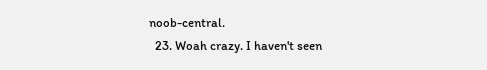noob-central.
  23. Woah crazy. I haven't seen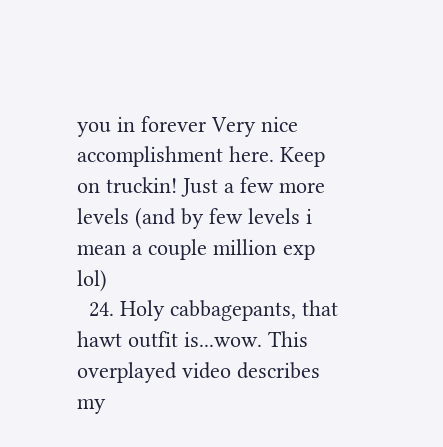you in forever Very nice accomplishment here. Keep on truckin! Just a few more levels (and by few levels i mean a couple million exp lol)
  24. Holy cabbagepants, that hawt outfit is...wow. This overplayed video describes my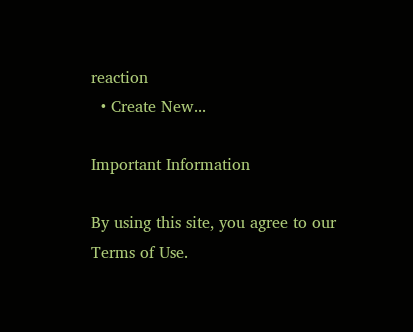reaction
  • Create New...

Important Information

By using this site, you agree to our Terms of Use.